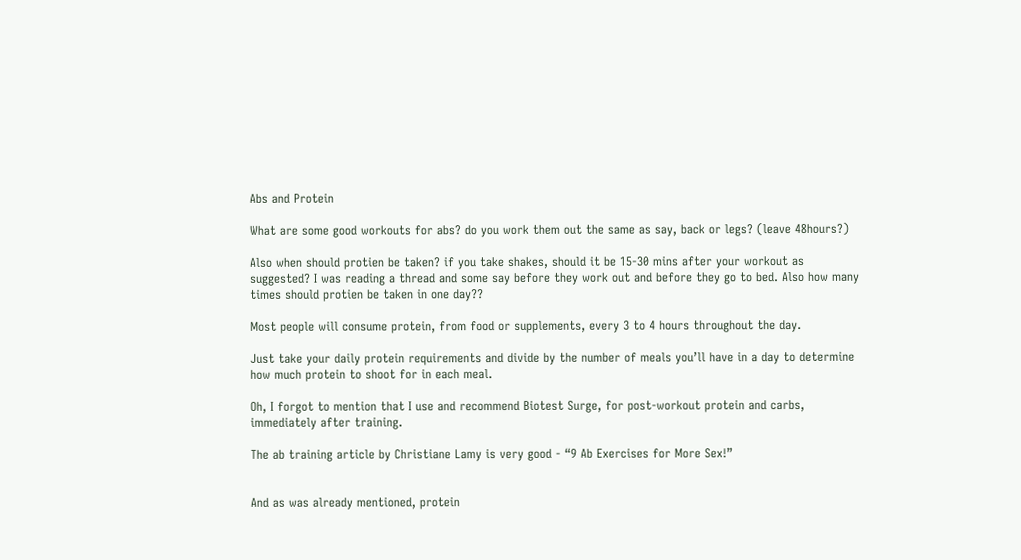Abs and Protein

What are some good workouts for abs? do you work them out the same as say, back or legs? (leave 48hours?)

Also when should protien be taken? if you take shakes, should it be 15-30 mins after your workout as suggested? I was reading a thread and some say before they work out and before they go to bed. Also how many times should protien be taken in one day??

Most people will consume protein, from food or supplements, every 3 to 4 hours throughout the day.

Just take your daily protein requirements and divide by the number of meals you’ll have in a day to determine how much protein to shoot for in each meal.

Oh, I forgot to mention that I use and recommend Biotest Surge, for post-workout protein and carbs, immediately after training.

The ab training article by Christiane Lamy is very good - “9 Ab Exercises for More Sex!”


And as was already mentioned, protein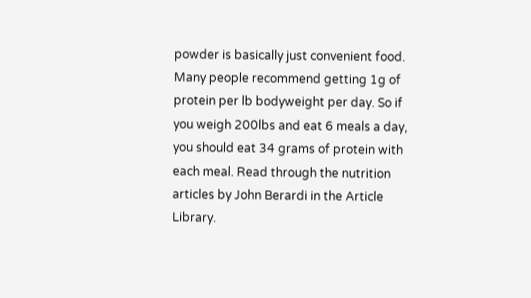powder is basically just convenient food. Many people recommend getting 1g of protein per lb bodyweight per day. So if you weigh 200lbs and eat 6 meals a day, you should eat 34 grams of protein with each meal. Read through the nutrition articles by John Berardi in the Article Library.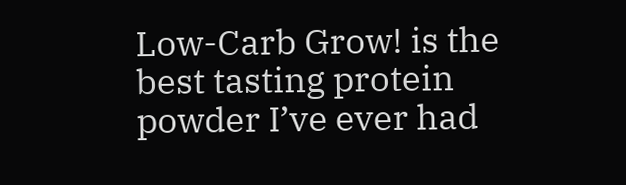Low-Carb Grow! is the best tasting protein powder I’ve ever had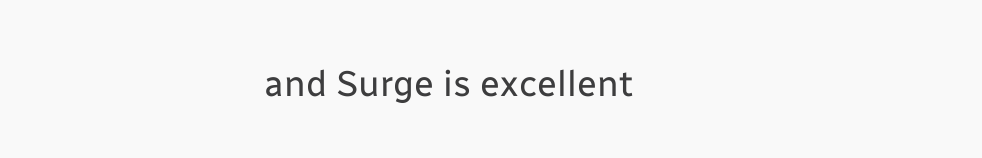and Surge is excellent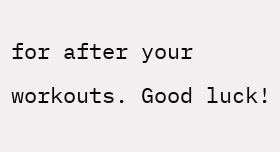for after your workouts. Good luck!